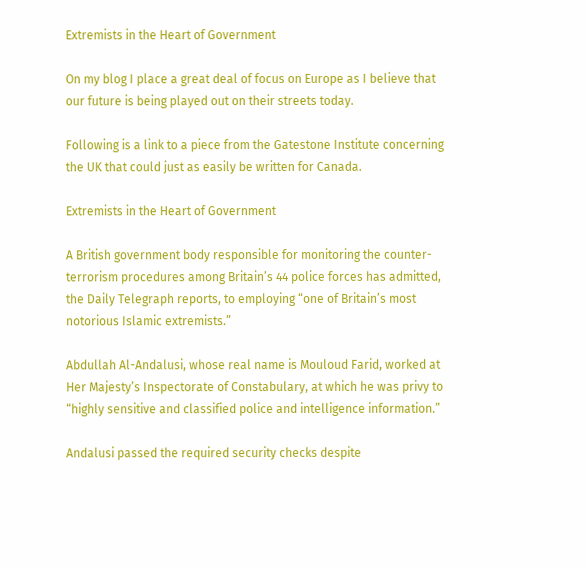Extremists in the Heart of Government

On my blog I place a great deal of focus on Europe as I believe that our future is being played out on their streets today.

Following is a link to a piece from the Gatestone Institute concerning the UK that could just as easily be written for Canada.

Extremists in the Heart of Government

A British government body responsible for monitoring the counter-terrorism procedures among Britain’s 44 police forces has admitted, the Daily Telegraph reports, to employing “one of Britain’s most notorious Islamic extremists.”

Abdullah Al-Andalusi, whose real name is Mouloud Farid, worked at Her Majesty’s Inspectorate of Constabulary, at which he was privy to “highly sensitive and classified police and intelligence information.”

Andalusi passed the required security checks despite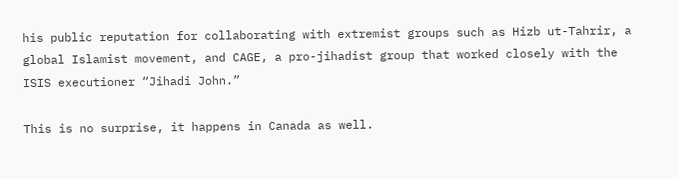his public reputation for collaborating with extremist groups such as Hizb ut-Tahrir, a global Islamist movement, and CAGE, a pro-jihadist group that worked closely with the ISIS executioner “Jihadi John.”

This is no surprise, it happens in Canada as well.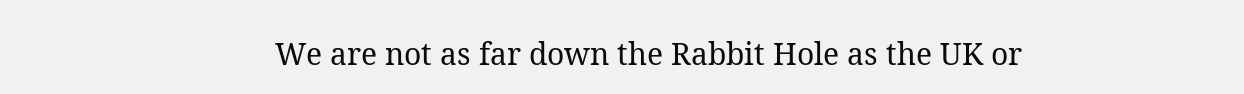We are not as far down the Rabbit Hole as the UK or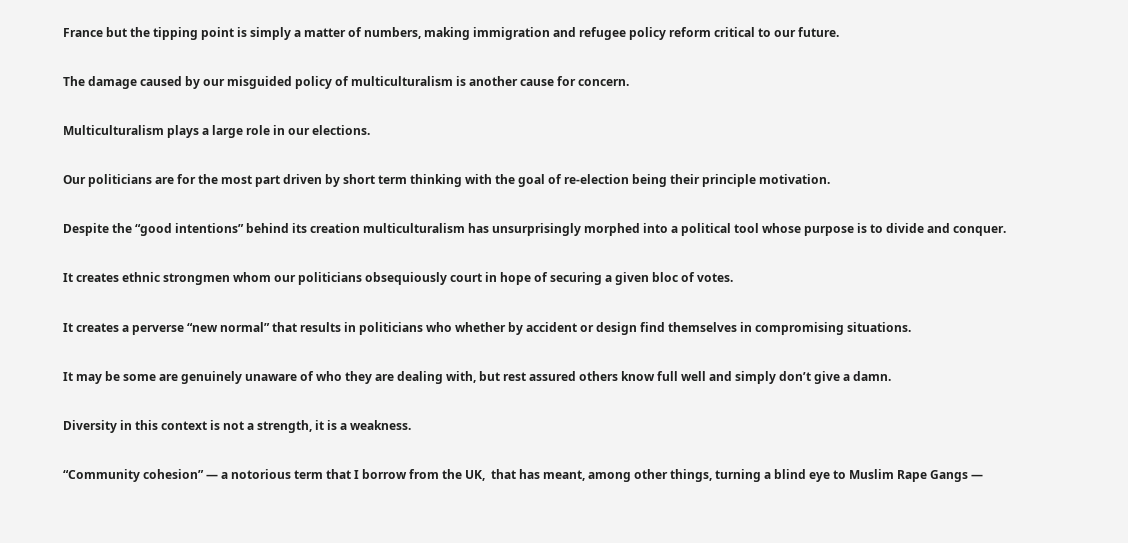France but the tipping point is simply a matter of numbers, making immigration and refugee policy reform critical to our future.

The damage caused by our misguided policy of multiculturalism is another cause for concern.

Multiculturalism plays a large role in our elections.

Our politicians are for the most part driven by short term thinking with the goal of re-election being their principle motivation.

Despite the “good intentions” behind its creation multiculturalism has unsurprisingly morphed into a political tool whose purpose is to divide and conquer.

It creates ethnic strongmen whom our politicians obsequiously court in hope of securing a given bloc of votes.

It creates a perverse “new normal” that results in politicians who whether by accident or design find themselves in compromising situations.

It may be some are genuinely unaware of who they are dealing with, but rest assured others know full well and simply don’t give a damn.

Diversity in this context is not a strength, it is a weakness.

“Community cohesion” — a notorious term that I borrow from the UK,  that has meant, among other things, turning a blind eye to Muslim Rape Gangs —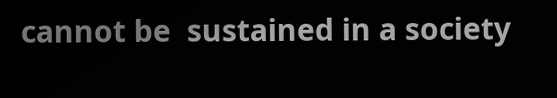cannot be  sustained in a society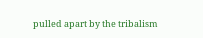pulled apart by the tribalism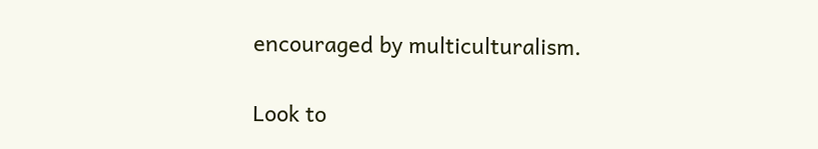encouraged by multiculturalism.

Look to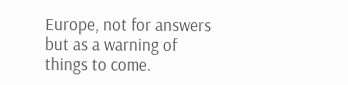Europe, not for answers but as a warning of things to come.